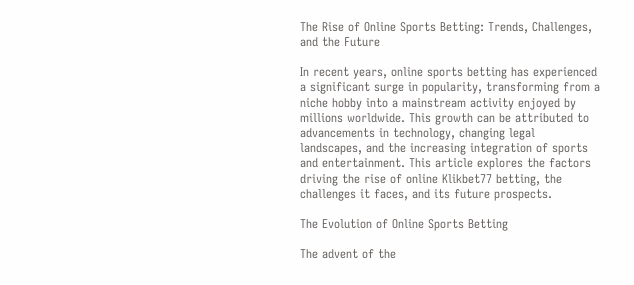The Rise of Online Sports Betting: Trends, Challenges, and the Future

In recent years, online sports betting has experienced a significant surge in popularity, transforming from a niche hobby into a mainstream activity enjoyed by millions worldwide. This growth can be attributed to advancements in technology, changing legal landscapes, and the increasing integration of sports and entertainment. This article explores the factors driving the rise of online Klikbet77 betting, the challenges it faces, and its future prospects.

The Evolution of Online Sports Betting

The advent of the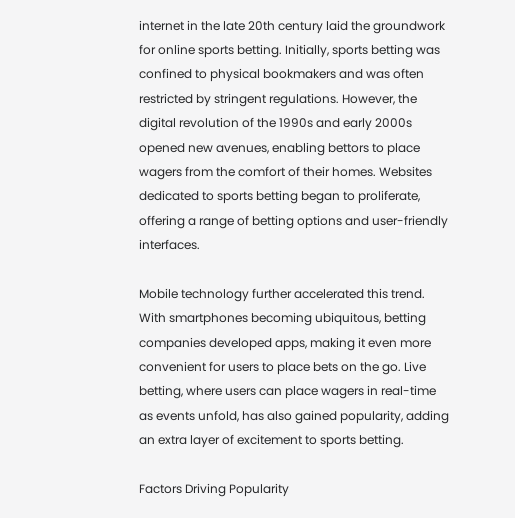internet in the late 20th century laid the groundwork for online sports betting. Initially, sports betting was confined to physical bookmakers and was often restricted by stringent regulations. However, the digital revolution of the 1990s and early 2000s opened new avenues, enabling bettors to place wagers from the comfort of their homes. Websites dedicated to sports betting began to proliferate, offering a range of betting options and user-friendly interfaces.

Mobile technology further accelerated this trend. With smartphones becoming ubiquitous, betting companies developed apps, making it even more convenient for users to place bets on the go. Live betting, where users can place wagers in real-time as events unfold, has also gained popularity, adding an extra layer of excitement to sports betting.

Factors Driving Popularity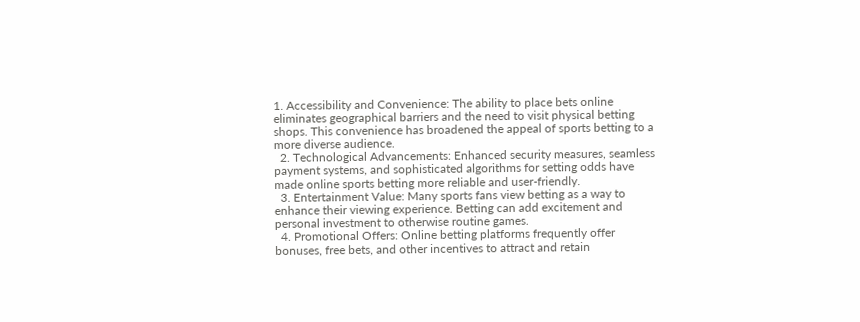1. Accessibility and Convenience: The ability to place bets online eliminates geographical barriers and the need to visit physical betting shops. This convenience has broadened the appeal of sports betting to a more diverse audience.
  2. Technological Advancements: Enhanced security measures, seamless payment systems, and sophisticated algorithms for setting odds have made online sports betting more reliable and user-friendly.
  3. Entertainment Value: Many sports fans view betting as a way to enhance their viewing experience. Betting can add excitement and personal investment to otherwise routine games.
  4. Promotional Offers: Online betting platforms frequently offer bonuses, free bets, and other incentives to attract and retain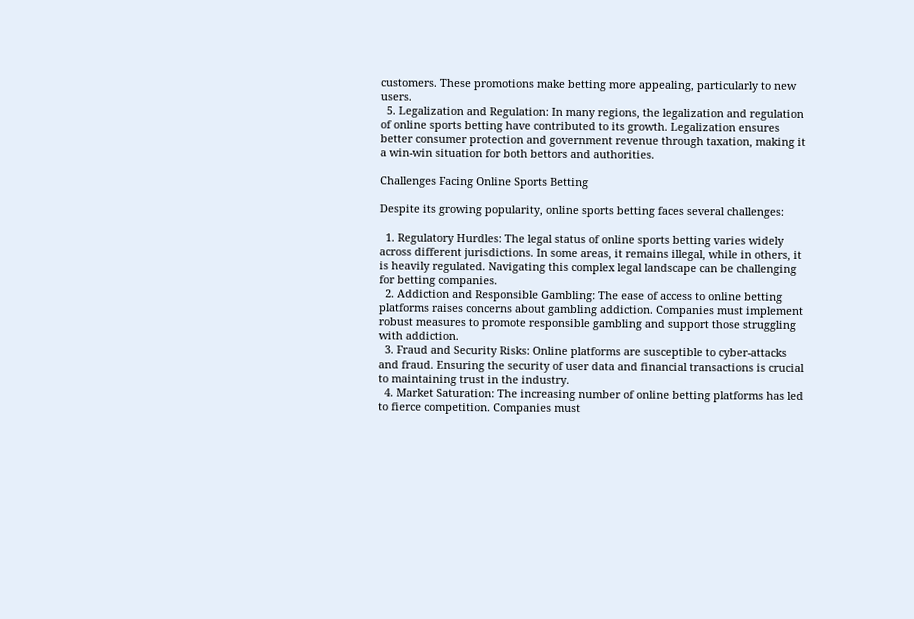customers. These promotions make betting more appealing, particularly to new users.
  5. Legalization and Regulation: In many regions, the legalization and regulation of online sports betting have contributed to its growth. Legalization ensures better consumer protection and government revenue through taxation, making it a win-win situation for both bettors and authorities.

Challenges Facing Online Sports Betting

Despite its growing popularity, online sports betting faces several challenges:

  1. Regulatory Hurdles: The legal status of online sports betting varies widely across different jurisdictions. In some areas, it remains illegal, while in others, it is heavily regulated. Navigating this complex legal landscape can be challenging for betting companies.
  2. Addiction and Responsible Gambling: The ease of access to online betting platforms raises concerns about gambling addiction. Companies must implement robust measures to promote responsible gambling and support those struggling with addiction.
  3. Fraud and Security Risks: Online platforms are susceptible to cyber-attacks and fraud. Ensuring the security of user data and financial transactions is crucial to maintaining trust in the industry.
  4. Market Saturation: The increasing number of online betting platforms has led to fierce competition. Companies must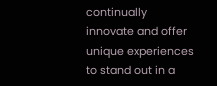continually innovate and offer unique experiences to stand out in a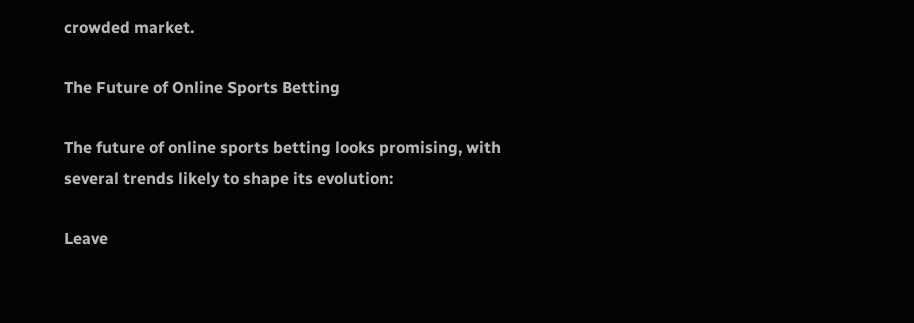crowded market.

The Future of Online Sports Betting

The future of online sports betting looks promising, with several trends likely to shape its evolution:

Leave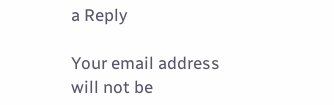a Reply

Your email address will not be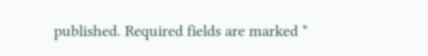published. Required fields are marked *